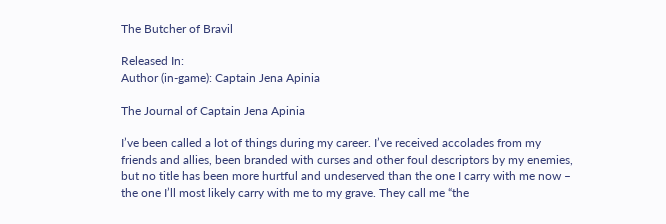The Butcher of Bravil

Released In:
Author (in-game): Captain Jena Apinia

The Journal of Captain Jena Apinia

I’ve been called a lot of things during my career. I’ve received accolades from my friends and allies, been branded with curses and other foul descriptors by my enemies, but no title has been more hurtful and undeserved than the one I carry with me now – the one I’ll most likely carry with me to my grave. They call me “the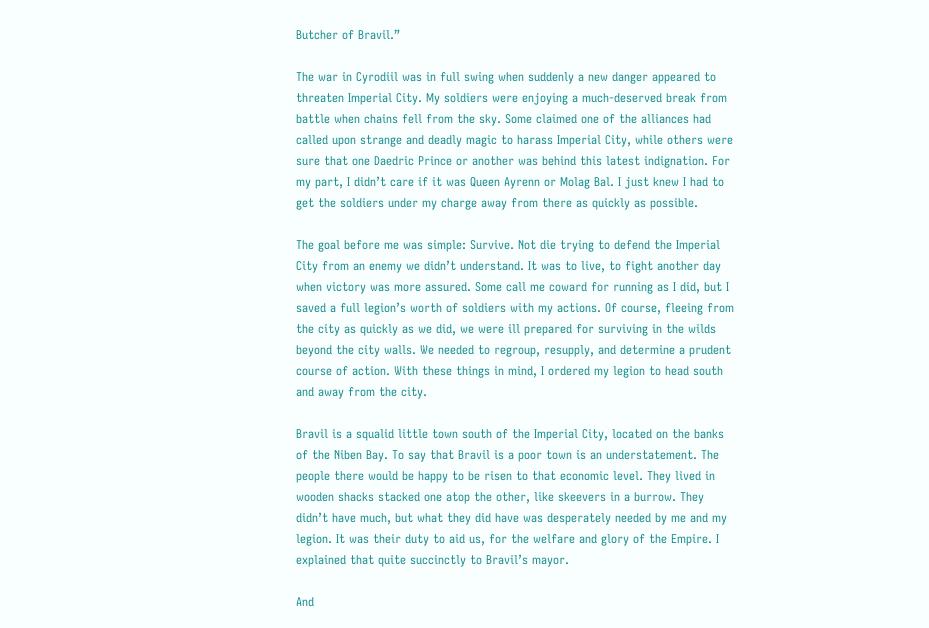Butcher of Bravil.”

The war in Cyrodiil was in full swing when suddenly a new danger appeared to threaten Imperial City. My soldiers were enjoying a much-deserved break from battle when chains fell from the sky. Some claimed one of the alliances had called upon strange and deadly magic to harass Imperial City, while others were sure that one Daedric Prince or another was behind this latest indignation. For my part, I didn’t care if it was Queen Ayrenn or Molag Bal. I just knew I had to get the soldiers under my charge away from there as quickly as possible.

The goal before me was simple: Survive. Not die trying to defend the Imperial City from an enemy we didn’t understand. It was to live, to fight another day when victory was more assured. Some call me coward for running as I did, but I saved a full legion’s worth of soldiers with my actions. Of course, fleeing from the city as quickly as we did, we were ill prepared for surviving in the wilds beyond the city walls. We needed to regroup, resupply, and determine a prudent course of action. With these things in mind, I ordered my legion to head south and away from the city.

Bravil is a squalid little town south of the Imperial City, located on the banks of the Niben Bay. To say that Bravil is a poor town is an understatement. The people there would be happy to be risen to that economic level. They lived in wooden shacks stacked one atop the other, like skeevers in a burrow. They didn’t have much, but what they did have was desperately needed by me and my legion. It was their duty to aid us, for the welfare and glory of the Empire. I explained that quite succinctly to Bravil’s mayor.

And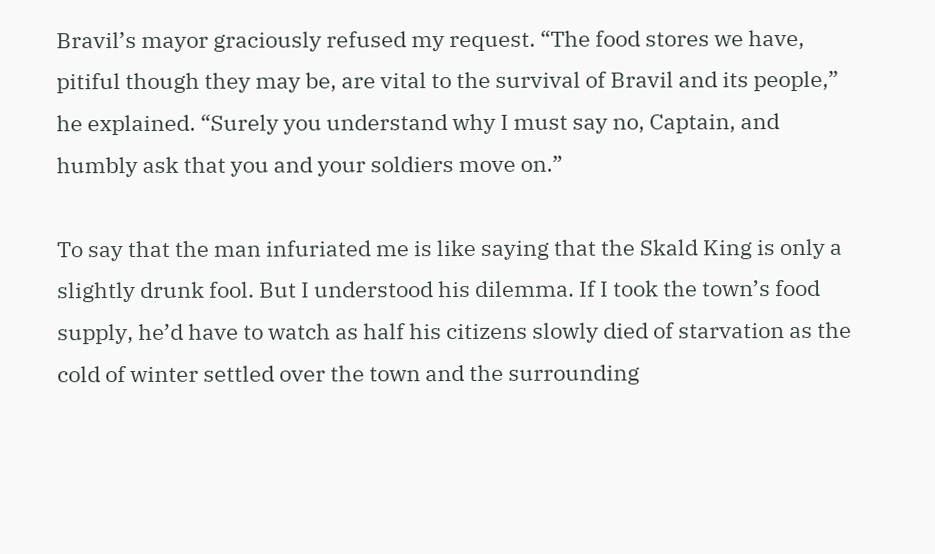Bravil’s mayor graciously refused my request. “The food stores we have, pitiful though they may be, are vital to the survival of Bravil and its people,” he explained. “Surely you understand why I must say no, Captain, and humbly ask that you and your soldiers move on.”

To say that the man infuriated me is like saying that the Skald King is only a slightly drunk fool. But I understood his dilemma. If I took the town’s food supply, he’d have to watch as half his citizens slowly died of starvation as the cold of winter settled over the town and the surrounding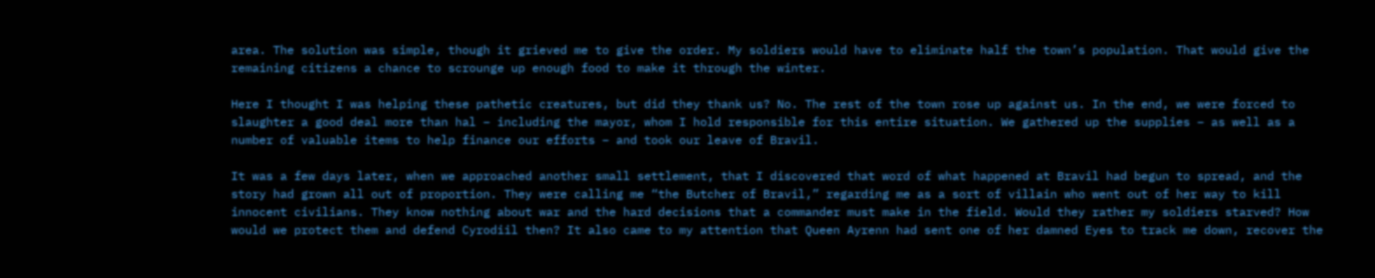area. The solution was simple, though it grieved me to give the order. My soldiers would have to eliminate half the town’s population. That would give the remaining citizens a chance to scrounge up enough food to make it through the winter.

Here I thought I was helping these pathetic creatures, but did they thank us? No. The rest of the town rose up against us. In the end, we were forced to slaughter a good deal more than hal – including the mayor, whom I hold responsible for this entire situation. We gathered up the supplies – as well as a number of valuable items to help finance our efforts – and took our leave of Bravil.

It was a few days later, when we approached another small settlement, that I discovered that word of what happened at Bravil had begun to spread, and the story had grown all out of proportion. They were calling me “the Butcher of Bravil,” regarding me as a sort of villain who went out of her way to kill innocent civilians. They know nothing about war and the hard decisions that a commander must make in the field. Would they rather my soldiers starved? How would we protect them and defend Cyrodiil then? It also came to my attention that Queen Ayrenn had sent one of her damned Eyes to track me down, recover the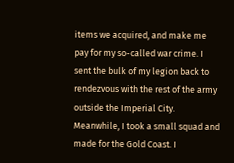items we acquired, and make me pay for my so-called war crime. I sent the bulk of my legion back to rendezvous with the rest of the army outside the Imperial City. Meanwhile, I took a small squad and made for the Gold Coast. I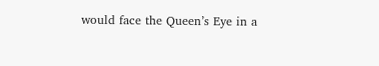would face the Queen’s Eye in a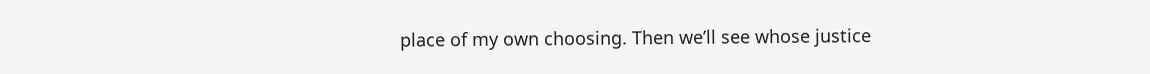place of my own choosing. Then we’ll see whose justice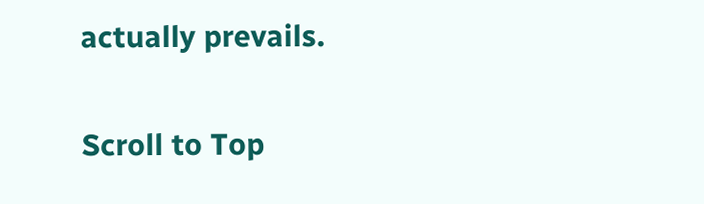actually prevails.

Scroll to Top